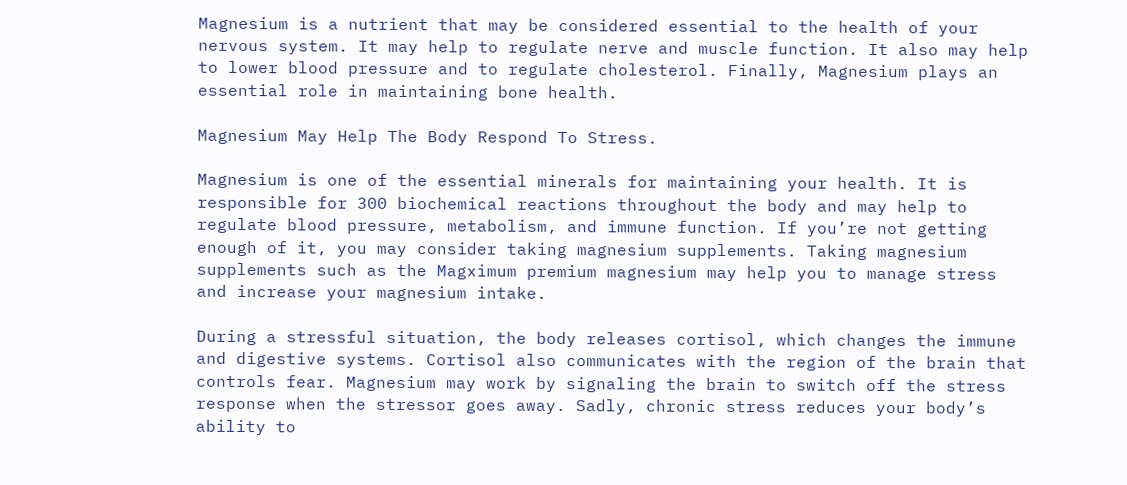Magnesium is a nutrient that may be considered essential to the health of your nervous system. It may help to regulate nerve and muscle function. It also may help to lower blood pressure and to regulate cholesterol. Finally, Magnesium plays an essential role in maintaining bone health.

Magnesium May Help The Body Respond To Stress.

Magnesium is one of the essential minerals for maintaining your health. It is responsible for 300 biochemical reactions throughout the body and may help to regulate blood pressure, metabolism, and immune function. If you’re not getting enough of it, you may consider taking magnesium supplements. Taking magnesium supplements such as the Magximum premium magnesium may help you to manage stress and increase your magnesium intake.

During a stressful situation, the body releases cortisol, which changes the immune and digestive systems. Cortisol also communicates with the region of the brain that controls fear. Magnesium may work by signaling the brain to switch off the stress response when the stressor goes away. Sadly, chronic stress reduces your body’s ability to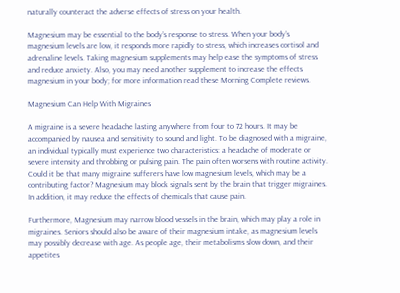naturally counteract the adverse effects of stress on your health.

Magnesium may be essential to the body’s response to stress. When your body’s magnesium levels are low, it responds more rapidly to stress, which increases cortisol and adrenaline levels. Taking magnesium supplements may help ease the symptoms of stress and reduce anxiety. Also, you may need another supplement to increase the effects magnesium in your body; for more information read these Morning Complete reviews.

Magnesium Can Help With Migraines

A migraine is a severe headache lasting anywhere from four to 72 hours. It may be accompanied by nausea and sensitivity to sound and light. To be diagnosed with a migraine, an individual typically must experience two characteristics: a headache of moderate or severe intensity and throbbing or pulsing pain. The pain often worsens with routine activity. Could it be that many migraine sufferers have low magnesium levels, which may be a contributing factor? Magnesium may block signals sent by the brain that trigger migraines. In addition, it may reduce the effects of chemicals that cause pain.

Furthermore, Magnesium may narrow blood vessels in the brain, which may play a role in migraines. Seniors should also be aware of their magnesium intake, as magnesium levels may possibly decrease with age. As people age, their metabolisms slow down, and their appetites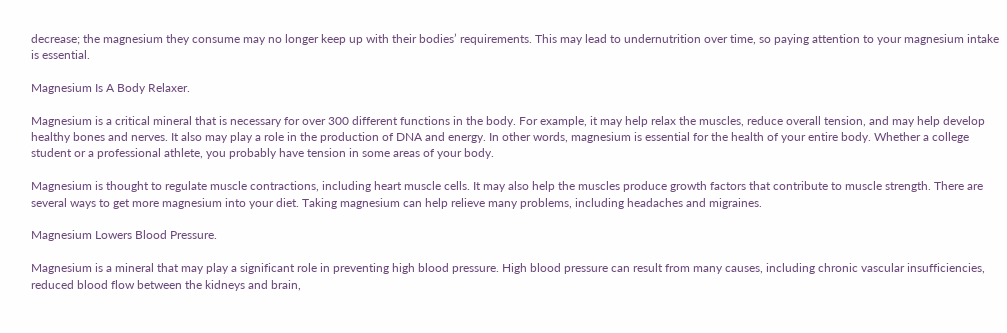decrease; the magnesium they consume may no longer keep up with their bodies’ requirements. This may lead to undernutrition over time, so paying attention to your magnesium intake is essential.

Magnesium Is A Body Relaxer.

Magnesium is a critical mineral that is necessary for over 300 different functions in the body. For example, it may help relax the muscles, reduce overall tension, and may help develop healthy bones and nerves. It also may play a role in the production of DNA and energy. In other words, magnesium is essential for the health of your entire body. Whether a college student or a professional athlete, you probably have tension in some areas of your body.

Magnesium is thought to regulate muscle contractions, including heart muscle cells. It may also help the muscles produce growth factors that contribute to muscle strength. There are several ways to get more magnesium into your diet. Taking magnesium can help relieve many problems, including headaches and migraines.

Magnesium Lowers Blood Pressure.

Magnesium is a mineral that may play a significant role in preventing high blood pressure. High blood pressure can result from many causes, including chronic vascular insufficiencies, reduced blood flow between the kidneys and brain,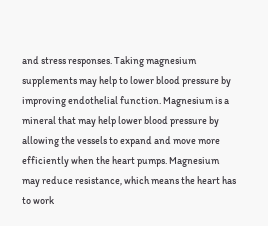and stress responses. Taking magnesium supplements may help to lower blood pressure by improving endothelial function. Magnesium is a mineral that may help lower blood pressure by allowing the vessels to expand and move more efficiently when the heart pumps. Magnesium may reduce resistance, which means the heart has to work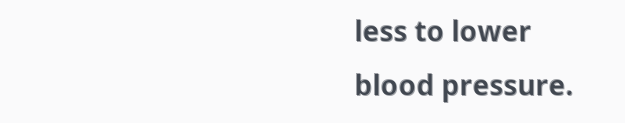less to lower blood pressure.